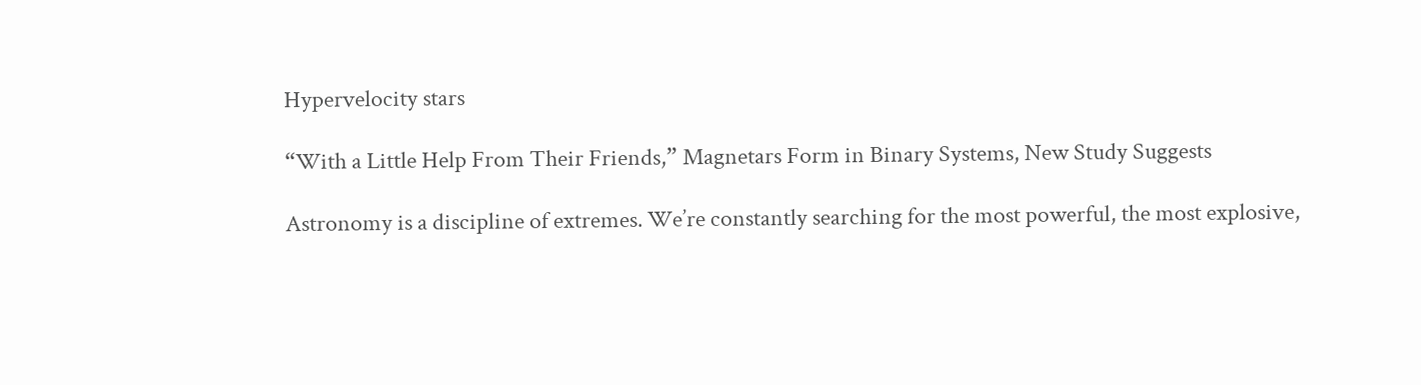Hypervelocity stars

“With a Little Help From Their Friends,” Magnetars Form in Binary Systems, New Study Suggests

Astronomy is a discipline of extremes. We’re constantly searching for the most powerful, the most explosive,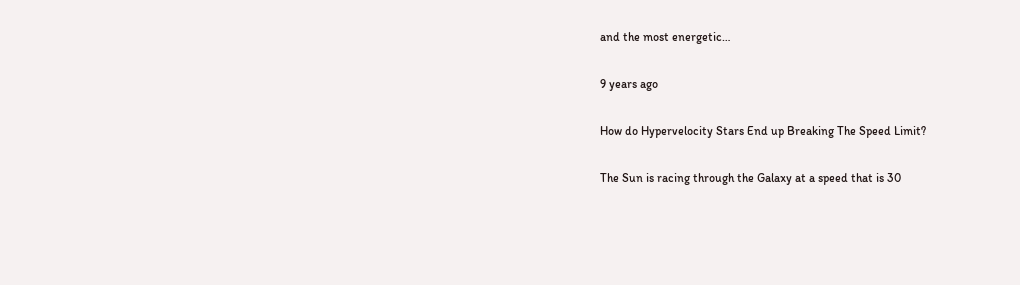and the most energetic…

9 years ago

How do Hypervelocity Stars End up Breaking The Speed Limit?

The Sun is racing through the Galaxy at a speed that is 30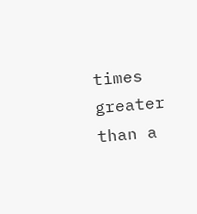times greater than a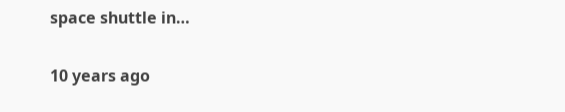space shuttle in…

10 years ago